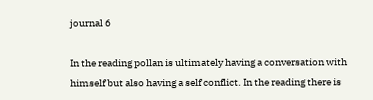journal 6

In the reading pollan is ultimately having a conversation with himself but also having a self conflict. In the reading there is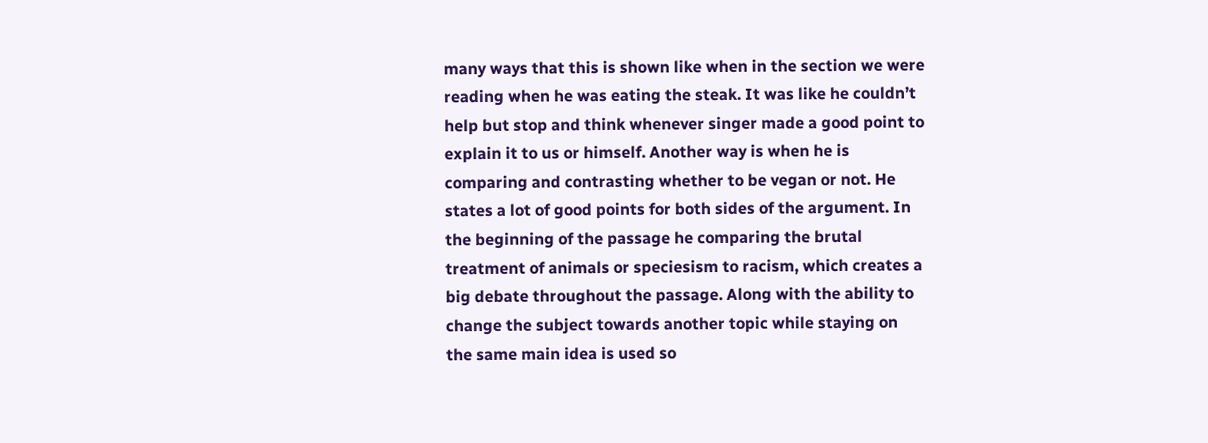many ways that this is shown like when in the section we were reading when he was eating the steak. It was like he couldn’t help but stop and think whenever singer made a good point to explain it to us or himself. Another way is when he is comparing and contrasting whether to be vegan or not. He states a lot of good points for both sides of the argument. In the beginning of the passage he comparing the brutal treatment of animals or speciesism to racism, which creates a big debate throughout the passage. Along with the ability to change the subject towards another topic while staying on the same main idea is used so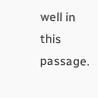well in this passage.